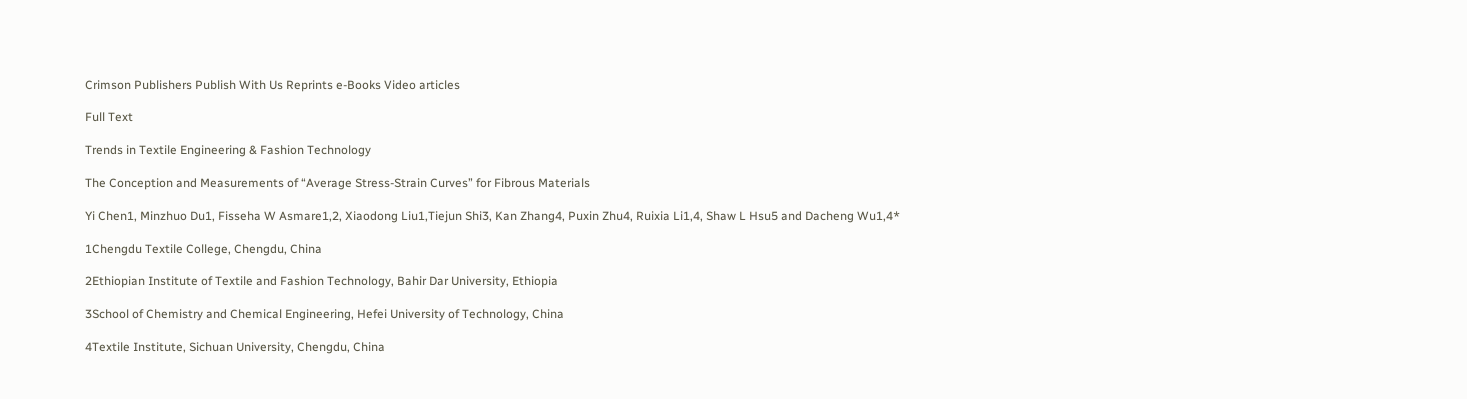Crimson Publishers Publish With Us Reprints e-Books Video articles

Full Text

Trends in Textile Engineering & Fashion Technology

The Conception and Measurements of “Average Stress-Strain Curves” for Fibrous Materials

Yi Chen1, Minzhuo Du1, Fisseha W Asmare1,2, Xiaodong Liu1,Tiejun Shi3, Kan Zhang4, Puxin Zhu4, Ruixia Li1,4, Shaw L Hsu5 and Dacheng Wu1,4*

1Chengdu Textile College, Chengdu, China

2Ethiopian Institute of Textile and Fashion Technology, Bahir Dar University, Ethiopia

3School of Chemistry and Chemical Engineering, Hefei University of Technology, China

4Textile Institute, Sichuan University, Chengdu, China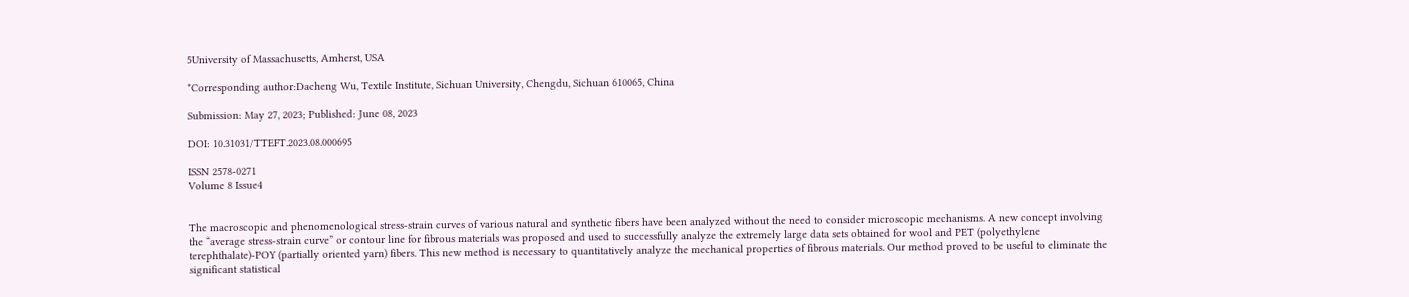5University of Massachusetts, Amherst, USA

*Corresponding author:Dacheng Wu, Textile Institute, Sichuan University, Chengdu, Sichuan 610065, China

Submission: May 27, 2023; Published: June 08, 2023

DOI: 10.31031/TTEFT.2023.08.000695

ISSN 2578-0271
Volume 8 Issue4


The macroscopic and phenomenological stress-strain curves of various natural and synthetic fibers have been analyzed without the need to consider microscopic mechanisms. A new concept involving the “average stress-strain curve” or contour line for fibrous materials was proposed and used to successfully analyze the extremely large data sets obtained for wool and PET (polyethylene terephthalate)-POY (partially oriented yarn) fibers. This new method is necessary to quantitatively analyze the mechanical properties of fibrous materials. Our method proved to be useful to eliminate the significant statistical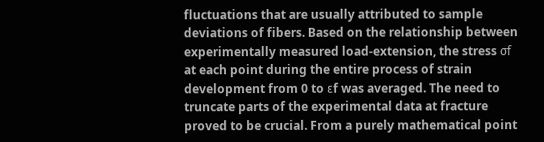fluctuations that are usually attributed to sample deviations of fibers. Based on the relationship between experimentally measured load-extension, the stress σf at each point during the entire process of strain development from 0 to εf was averaged. The need to truncate parts of the experimental data at fracture proved to be crucial. From a purely mathematical point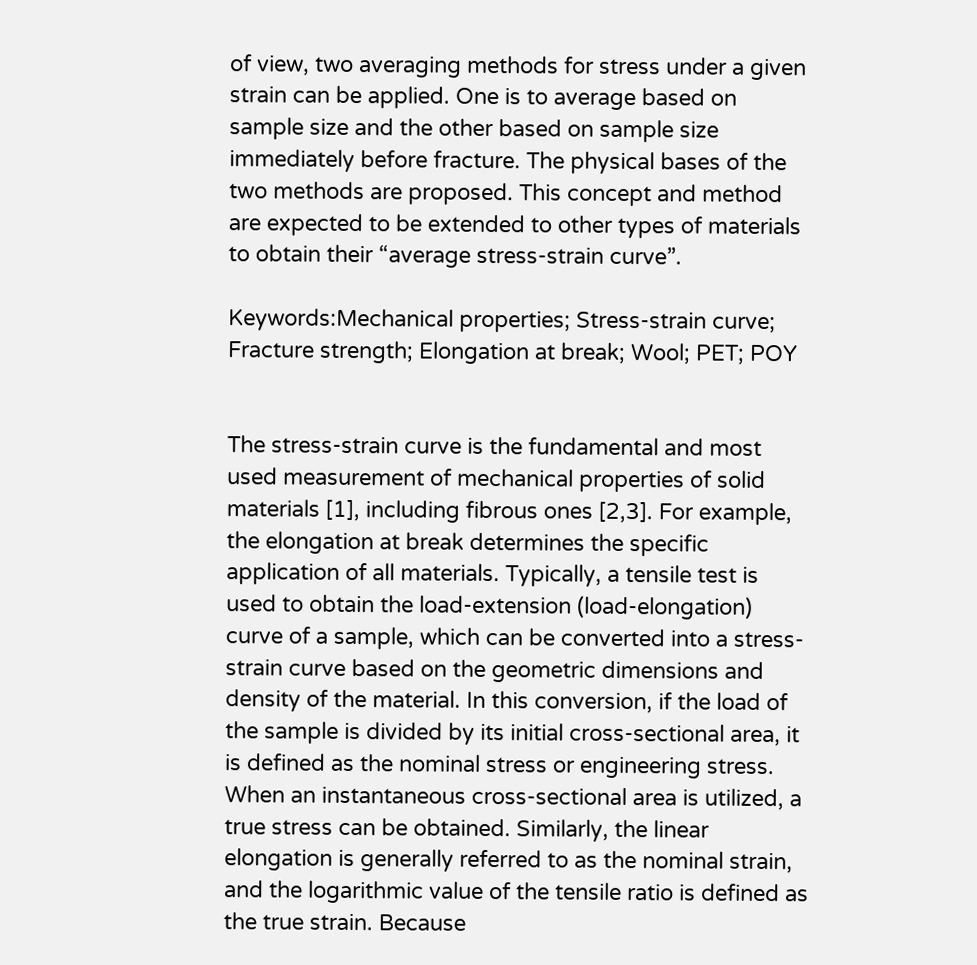of view, two averaging methods for stress under a given strain can be applied. One is to average based on sample size and the other based on sample size immediately before fracture. The physical bases of the two methods are proposed. This concept and method are expected to be extended to other types of materials to obtain their “average stress-strain curve”.

Keywords:Mechanical properties; Stress-strain curve; Fracture strength; Elongation at break; Wool; PET; POY


The stress-strain curve is the fundamental and most used measurement of mechanical properties of solid materials [1], including fibrous ones [2,3]. For example, the elongation at break determines the specific application of all materials. Typically, a tensile test is used to obtain the load-extension (load-elongation) curve of a sample, which can be converted into a stress-strain curve based on the geometric dimensions and density of the material. In this conversion, if the load of the sample is divided by its initial cross-sectional area, it is defined as the nominal stress or engineering stress. When an instantaneous cross-sectional area is utilized, a true stress can be obtained. Similarly, the linear elongation is generally referred to as the nominal strain, and the logarithmic value of the tensile ratio is defined as the true strain. Because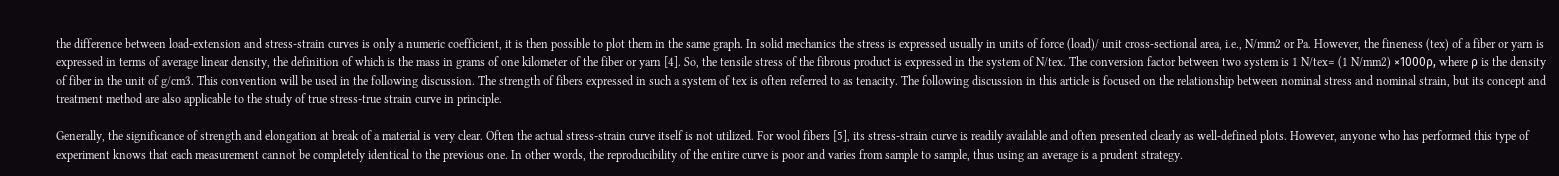the difference between load-extension and stress-strain curves is only a numeric coefficient, it is then possible to plot them in the same graph. In solid mechanics the stress is expressed usually in units of force (load)/ unit cross-sectional area, i.e., N/mm2 or Pa. However, the fineness (tex) of a fiber or yarn is expressed in terms of average linear density, the definition of which is the mass in grams of one kilometer of the fiber or yarn [4]. So, the tensile stress of the fibrous product is expressed in the system of N/tex. The conversion factor between two system is 1 N/tex= (1 N/mm2) ×1000ρ, where ρ is the density of fiber in the unit of g/cm3. This convention will be used in the following discussion. The strength of fibers expressed in such a system of tex is often referred to as tenacity. The following discussion in this article is focused on the relationship between nominal stress and nominal strain, but its concept and treatment method are also applicable to the study of true stress-true strain curve in principle.

Generally, the significance of strength and elongation at break of a material is very clear. Often the actual stress-strain curve itself is not utilized. For wool fibers [5], its stress-strain curve is readily available and often presented clearly as well-defined plots. However, anyone who has performed this type of experiment knows that each measurement cannot be completely identical to the previous one. In other words, the reproducibility of the entire curve is poor and varies from sample to sample, thus using an average is a prudent strategy.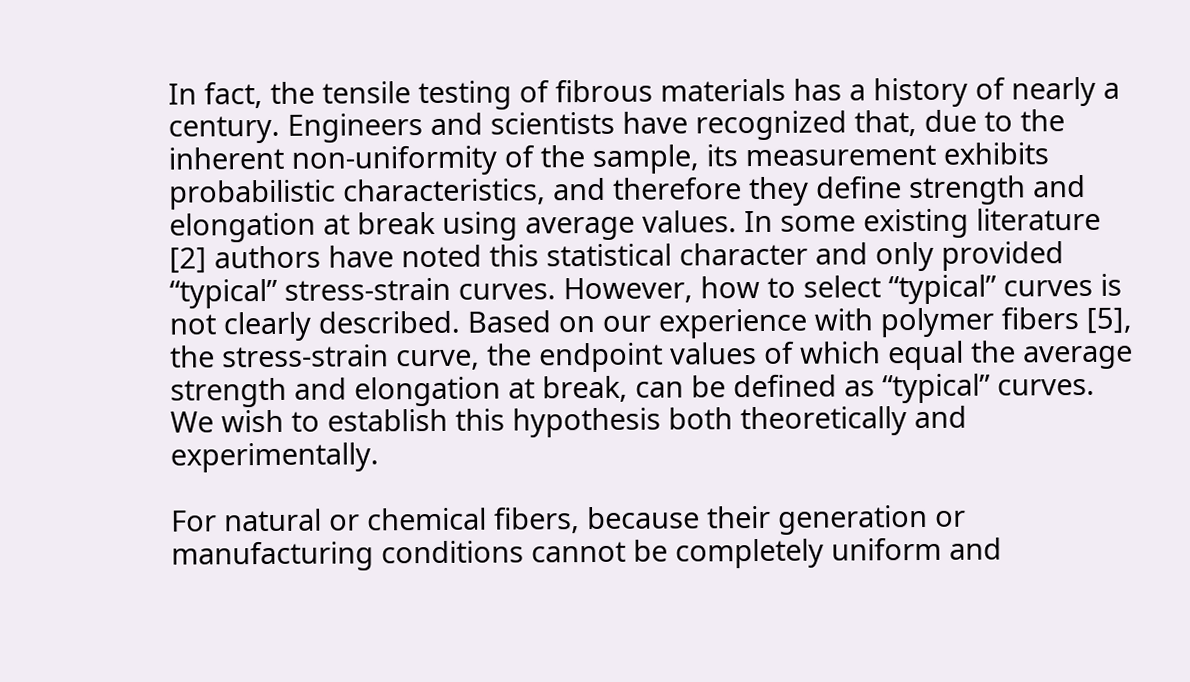In fact, the tensile testing of fibrous materials has a history of nearly a century. Engineers and scientists have recognized that, due to the inherent non-uniformity of the sample, its measurement exhibits probabilistic characteristics, and therefore they define strength and elongation at break using average values. In some existing literature [2] authors have noted this statistical character and only provided “typical” stress-strain curves. However, how to select “typical” curves is not clearly described. Based on our experience with polymer fibers [5], the stress-strain curve, the endpoint values of which equal the average strength and elongation at break, can be defined as “typical” curves. We wish to establish this hypothesis both theoretically and experimentally.

For natural or chemical fibers, because their generation or manufacturing conditions cannot be completely uniform and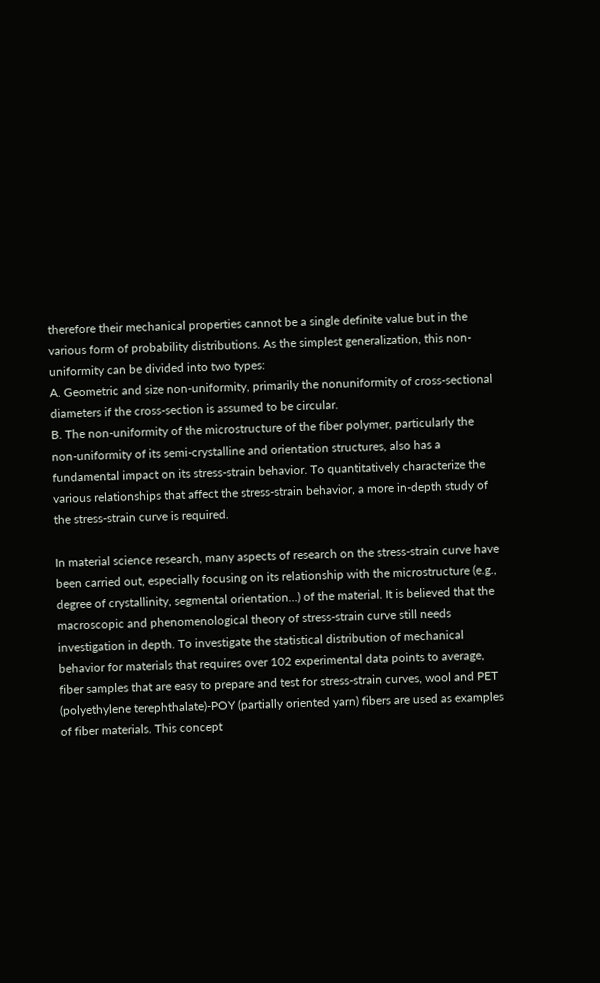therefore their mechanical properties cannot be a single definite value but in the various form of probability distributions. As the simplest generalization, this non-uniformity can be divided into two types:
A. Geometric and size non-uniformity, primarily the nonuniformity of cross-sectional diameters if the cross-section is assumed to be circular.
B. The non-uniformity of the microstructure of the fiber polymer, particularly the non-uniformity of its semi-crystalline and orientation structures, also has a fundamental impact on its stress-strain behavior. To quantitatively characterize the various relationships that affect the stress-strain behavior, a more in-depth study of the stress-strain curve is required.

In material science research, many aspects of research on the stress-strain curve have been carried out, especially focusing on its relationship with the microstructure (e.g., degree of crystallinity, segmental orientation…) of the material. It is believed that the macroscopic and phenomenological theory of stress-strain curve still needs investigation in depth. To investigate the statistical distribution of mechanical behavior for materials that requires over 102 experimental data points to average, fiber samples that are easy to prepare and test for stress-strain curves, wool and PET (polyethylene terephthalate)-POY (partially oriented yarn) fibers are used as examples of fiber materials. This concept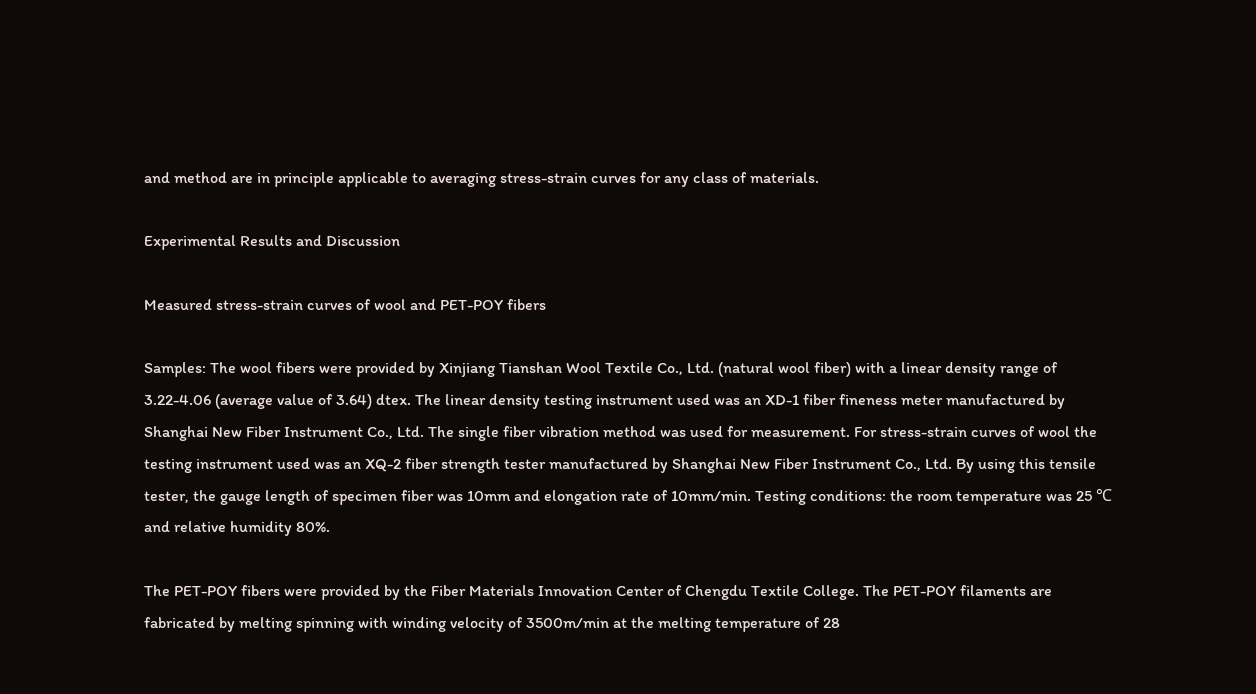and method are in principle applicable to averaging stress-strain curves for any class of materials.

Experimental Results and Discussion

Measured stress-strain curves of wool and PET-POY fibers

Samples: The wool fibers were provided by Xinjiang Tianshan Wool Textile Co., Ltd. (natural wool fiber) with a linear density range of 3.22-4.06 (average value of 3.64) dtex. The linear density testing instrument used was an XD-1 fiber fineness meter manufactured by Shanghai New Fiber Instrument Co., Ltd. The single fiber vibration method was used for measurement. For stress-strain curves of wool the testing instrument used was an XQ-2 fiber strength tester manufactured by Shanghai New Fiber Instrument Co., Ltd. By using this tensile tester, the gauge length of specimen fiber was 10mm and elongation rate of 10mm/min. Testing conditions: the room temperature was 25 ℃ and relative humidity 80%.

The PET-POY fibers were provided by the Fiber Materials Innovation Center of Chengdu Textile College. The PET-POY filaments are fabricated by melting spinning with winding velocity of 3500m/min at the melting temperature of 28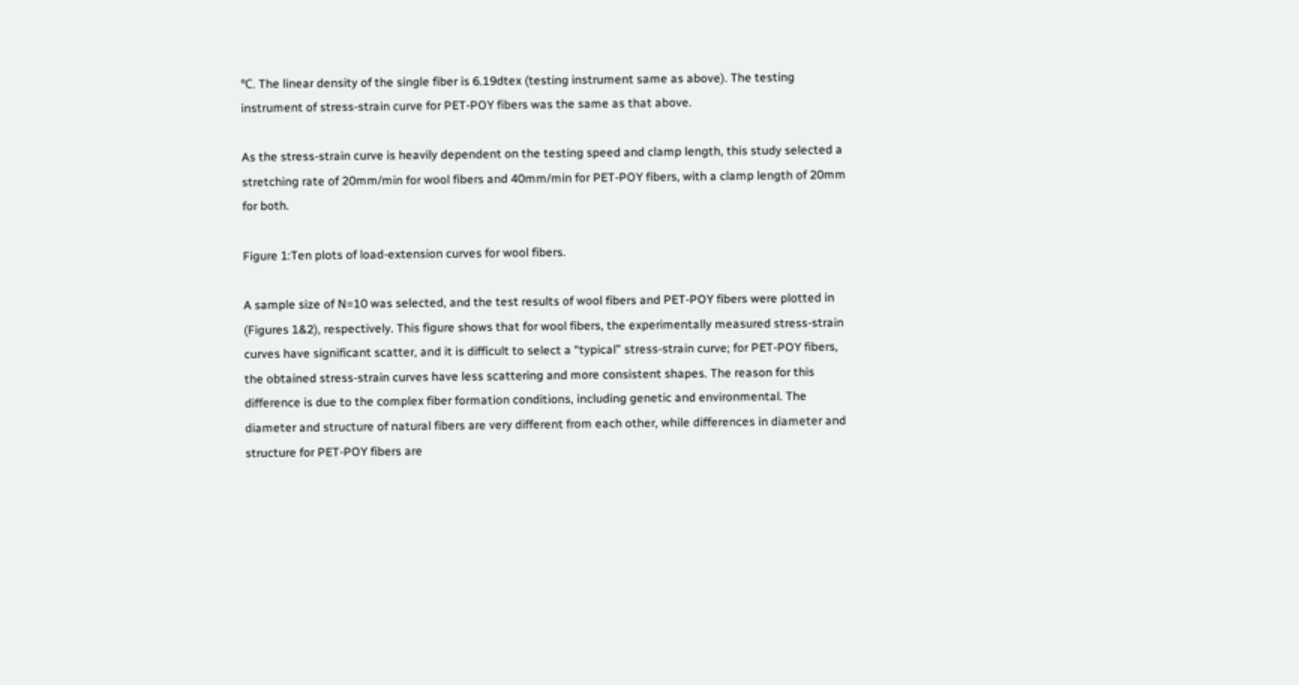℃. The linear density of the single fiber is 6.19dtex (testing instrument same as above). The testing instrument of stress-strain curve for PET-POY fibers was the same as that above.

As the stress-strain curve is heavily dependent on the testing speed and clamp length, this study selected a stretching rate of 20mm/min for wool fibers and 40mm/min for PET-POY fibers, with a clamp length of 20mm for both.

Figure 1:Ten plots of load-extension curves for wool fibers.

A sample size of N=10 was selected, and the test results of wool fibers and PET-POY fibers were plotted in (Figures 1&2), respectively. This figure shows that for wool fibers, the experimentally measured stress-strain curves have significant scatter, and it is difficult to select a “typical” stress-strain curve; for PET-POY fibers, the obtained stress-strain curves have less scattering and more consistent shapes. The reason for this difference is due to the complex fiber formation conditions, including genetic and environmental. The diameter and structure of natural fibers are very different from each other, while differences in diameter and structure for PET-POY fibers are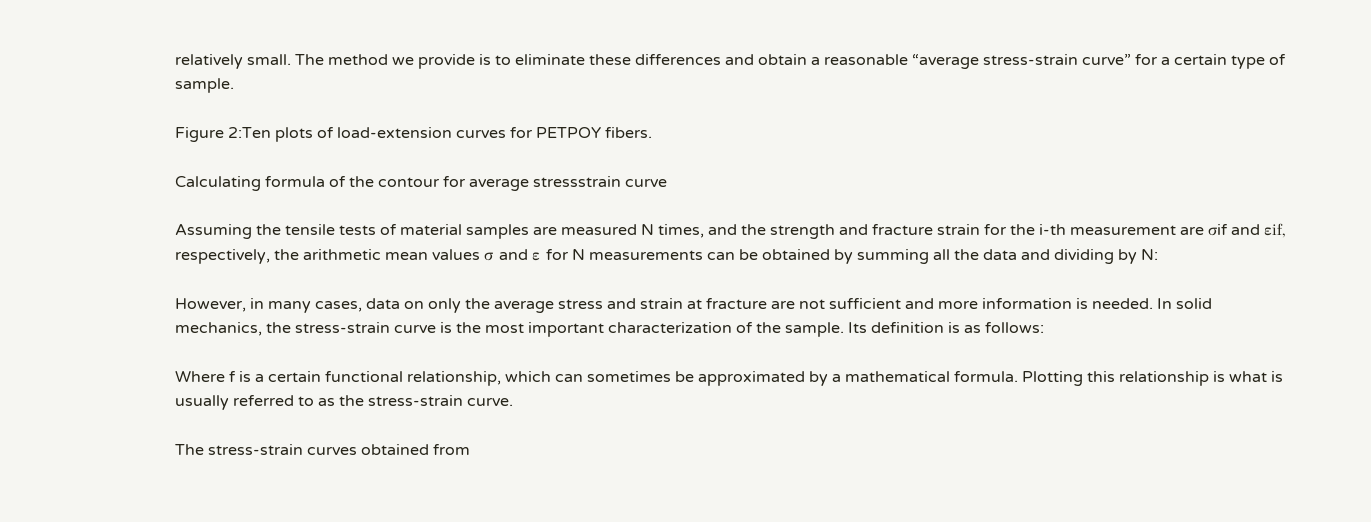relatively small. The method we provide is to eliminate these differences and obtain a reasonable “average stress-strain curve” for a certain type of sample.

Figure 2:Ten plots of load-extension curves for PETPOY fibers.

Calculating formula of the contour for average stressstrain curve

Assuming the tensile tests of material samples are measured N times, and the strength and fracture strain for the i-th measurement are σif and εif, respectively, the arithmetic mean values σ and ε for N measurements can be obtained by summing all the data and dividing by N:

However, in many cases, data on only the average stress and strain at fracture are not sufficient and more information is needed. In solid mechanics, the stress-strain curve is the most important characterization of the sample. Its definition is as follows:

Where f is a certain functional relationship, which can sometimes be approximated by a mathematical formula. Plotting this relationship is what is usually referred to as the stress-strain curve.

The stress-strain curves obtained from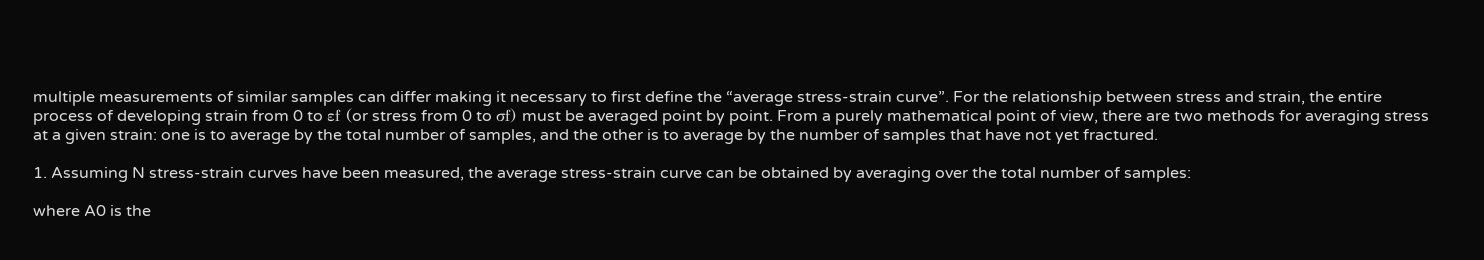multiple measurements of similar samples can differ making it necessary to first define the “average stress-strain curve”. For the relationship between stress and strain, the entire process of developing strain from 0 to εf (or stress from 0 to σf) must be averaged point by point. From a purely mathematical point of view, there are two methods for averaging stress at a given strain: one is to average by the total number of samples, and the other is to average by the number of samples that have not yet fractured.

1. Assuming N stress-strain curves have been measured, the average stress-strain curve can be obtained by averaging over the total number of samples:

where A0 is the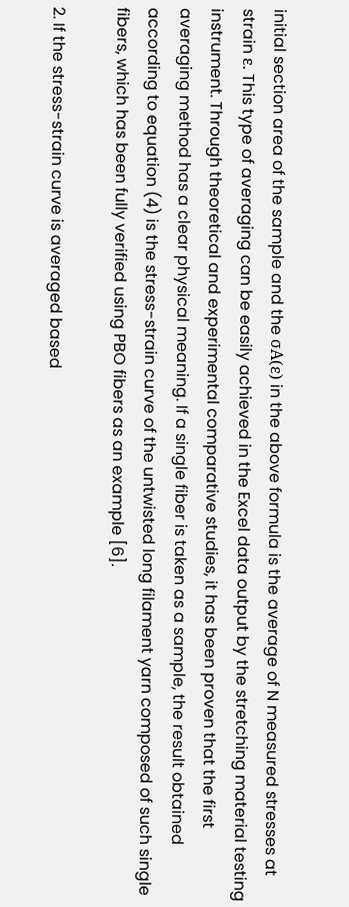initial section area of the sample and the σA(ε) in the above formula is the average of N measured stresses at strain ε. This type of averaging can be easily achieved in the Excel data output by the stretching material testing instrument. Through theoretical and experimental comparative studies, it has been proven that the first averaging method has a clear physical meaning. If a single fiber is taken as a sample, the result obtained according to equation (4) is the stress-strain curve of the untwisted long filament yarn composed of such single fibers, which has been fully verified using PBO fibers as an example [6].

2. If the stress-strain curve is averaged based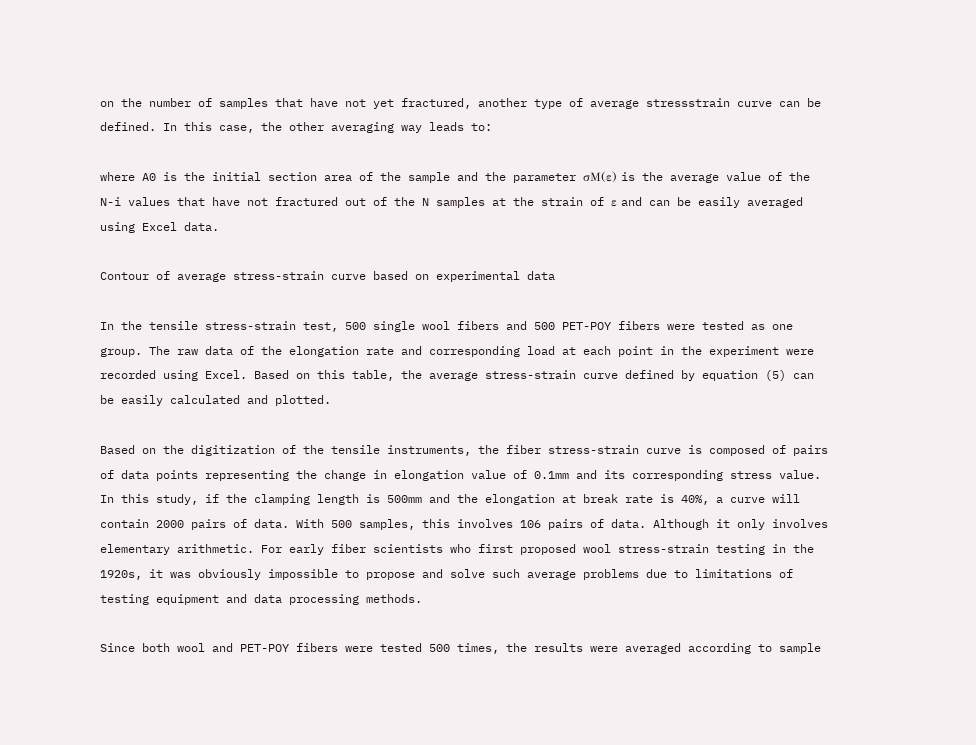on the number of samples that have not yet fractured, another type of average stressstrain curve can be defined. In this case, the other averaging way leads to:

where A0 is the initial section area of the sample and the parameter σM(ε) is the average value of the N-i values that have not fractured out of the N samples at the strain of ε and can be easily averaged using Excel data.

Contour of average stress-strain curve based on experimental data

In the tensile stress-strain test, 500 single wool fibers and 500 PET-POY fibers were tested as one group. The raw data of the elongation rate and corresponding load at each point in the experiment were recorded using Excel. Based on this table, the average stress-strain curve defined by equation (5) can be easily calculated and plotted.

Based on the digitization of the tensile instruments, the fiber stress-strain curve is composed of pairs of data points representing the change in elongation value of 0.1mm and its corresponding stress value. In this study, if the clamping length is 500mm and the elongation at break rate is 40%, a curve will contain 2000 pairs of data. With 500 samples, this involves 106 pairs of data. Although it only involves elementary arithmetic. For early fiber scientists who first proposed wool stress-strain testing in the 1920s, it was obviously impossible to propose and solve such average problems due to limitations of testing equipment and data processing methods.

Since both wool and PET-POY fibers were tested 500 times, the results were averaged according to sample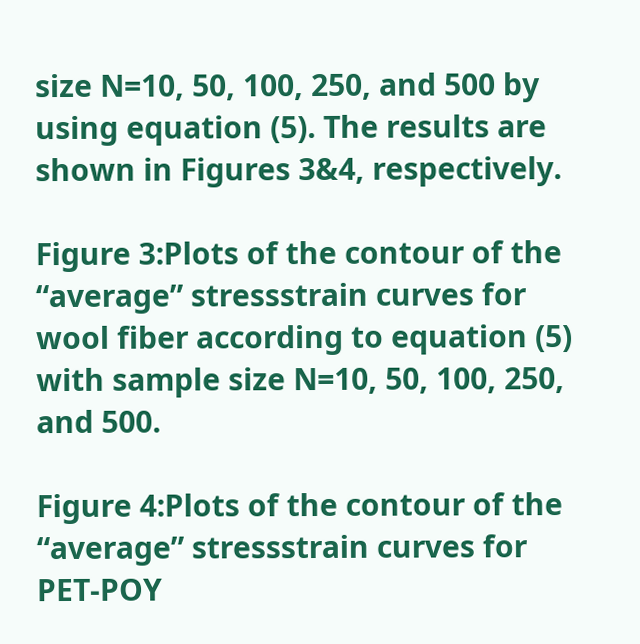size N=10, 50, 100, 250, and 500 by using equation (5). The results are shown in Figures 3&4, respectively.

Figure 3:Plots of the contour of the “average” stressstrain curves for wool fiber according to equation (5) with sample size N=10, 50, 100, 250, and 500.

Figure 4:Plots of the contour of the “average” stressstrain curves for PET-POY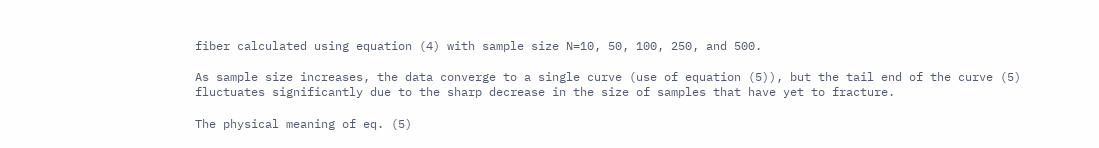fiber calculated using equation (4) with sample size N=10, 50, 100, 250, and 500.

As sample size increases, the data converge to a single curve (use of equation (5)), but the tail end of the curve (5) fluctuates significantly due to the sharp decrease in the size of samples that have yet to fracture.

The physical meaning of eq. (5)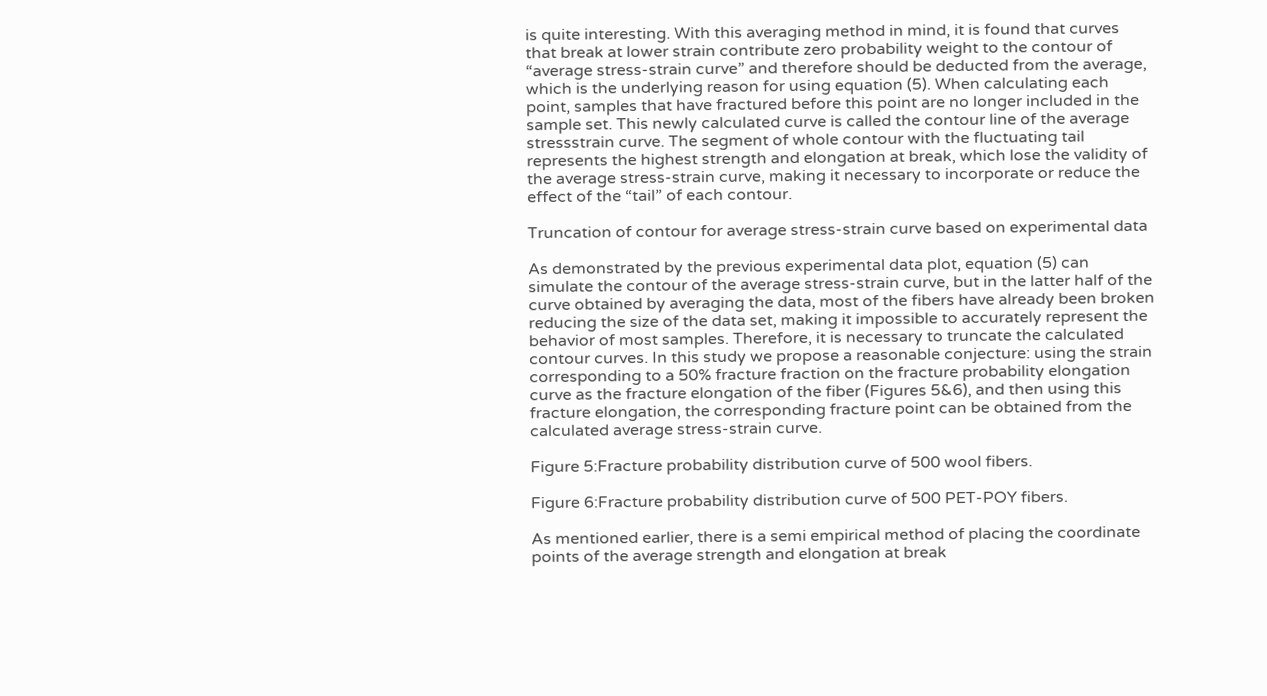is quite interesting. With this averaging method in mind, it is found that curves that break at lower strain contribute zero probability weight to the contour of “average stress-strain curve” and therefore should be deducted from the average, which is the underlying reason for using equation (5). When calculating each point, samples that have fractured before this point are no longer included in the sample set. This newly calculated curve is called the contour line of the average stressstrain curve. The segment of whole contour with the fluctuating tail represents the highest strength and elongation at break, which lose the validity of the average stress-strain curve, making it necessary to incorporate or reduce the effect of the “tail” of each contour.

Truncation of contour for average stress-strain curve based on experimental data

As demonstrated by the previous experimental data plot, equation (5) can simulate the contour of the average stress-strain curve, but in the latter half of the curve obtained by averaging the data, most of the fibers have already been broken reducing the size of the data set, making it impossible to accurately represent the behavior of most samples. Therefore, it is necessary to truncate the calculated contour curves. In this study we propose a reasonable conjecture: using the strain corresponding to a 50% fracture fraction on the fracture probability elongation curve as the fracture elongation of the fiber (Figures 5&6), and then using this fracture elongation, the corresponding fracture point can be obtained from the calculated average stress-strain curve.

Figure 5:Fracture probability distribution curve of 500 wool fibers.

Figure 6:Fracture probability distribution curve of 500 PET-POY fibers.

As mentioned earlier, there is a semi empirical method of placing the coordinate points of the average strength and elongation at break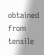obtained from tensile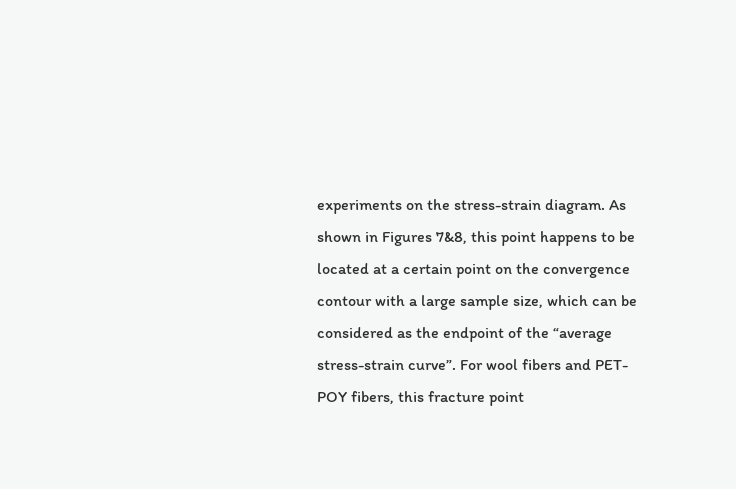experiments on the stress-strain diagram. As shown in Figures 7&8, this point happens to be located at a certain point on the convergence contour with a large sample size, which can be considered as the endpoint of the “average stress-strain curve”. For wool fibers and PET-POY fibers, this fracture point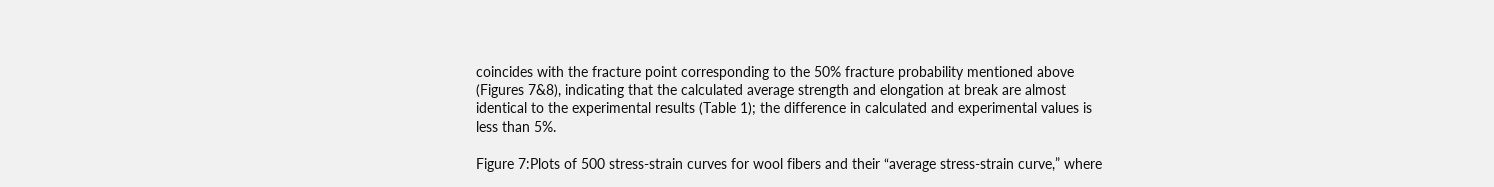coincides with the fracture point corresponding to the 50% fracture probability mentioned above (Figures 7&8), indicating that the calculated average strength and elongation at break are almost identical to the experimental results (Table 1); the difference in calculated and experimental values is less than 5%.

Figure 7:Plots of 500 stress-strain curves for wool fibers and their “average stress-strain curve,” where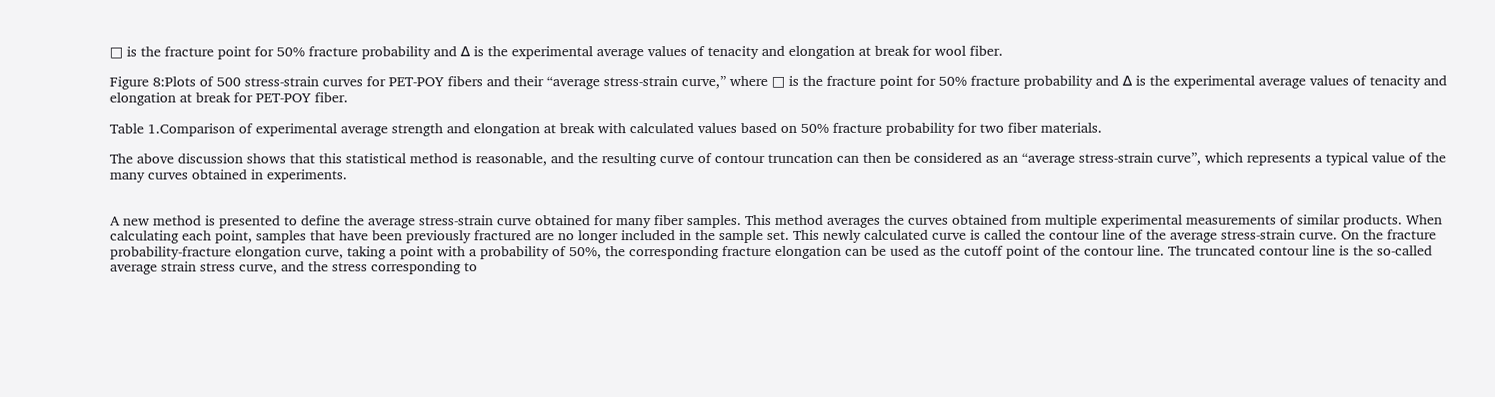□ is the fracture point for 50% fracture probability and Δ is the experimental average values of tenacity and elongation at break for wool fiber.

Figure 8:Plots of 500 stress-strain curves for PET-POY fibers and their “average stress-strain curve,” where □ is the fracture point for 50% fracture probability and Δ is the experimental average values of tenacity and elongation at break for PET-POY fiber.

Table 1.Comparison of experimental average strength and elongation at break with calculated values based on 50% fracture probability for two fiber materials.

The above discussion shows that this statistical method is reasonable, and the resulting curve of contour truncation can then be considered as an “average stress-strain curve”, which represents a typical value of the many curves obtained in experiments.


A new method is presented to define the average stress-strain curve obtained for many fiber samples. This method averages the curves obtained from multiple experimental measurements of similar products. When calculating each point, samples that have been previously fractured are no longer included in the sample set. This newly calculated curve is called the contour line of the average stress-strain curve. On the fracture probability-fracture elongation curve, taking a point with a probability of 50%, the corresponding fracture elongation can be used as the cutoff point of the contour line. The truncated contour line is the so-called average strain stress curve, and the stress corresponding to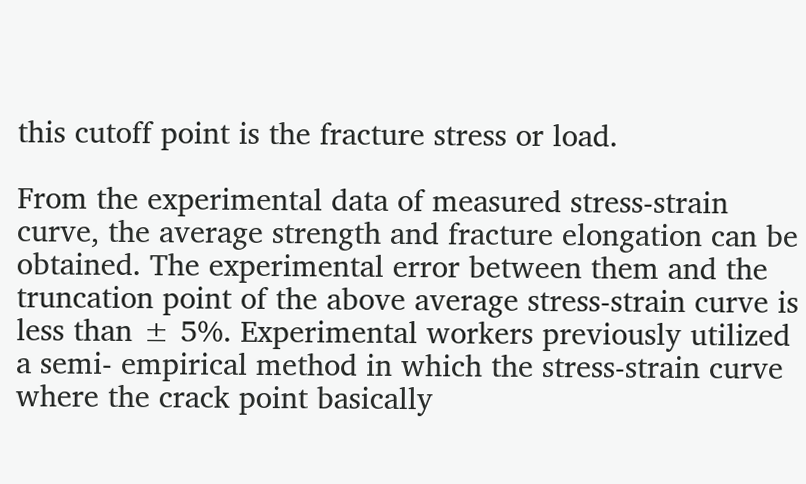this cutoff point is the fracture stress or load.

From the experimental data of measured stress-strain curve, the average strength and fracture elongation can be obtained. The experimental error between them and the truncation point of the above average stress-strain curve is less than ± 5%. Experimental workers previously utilized a semi- empirical method in which the stress-strain curve where the crack point basically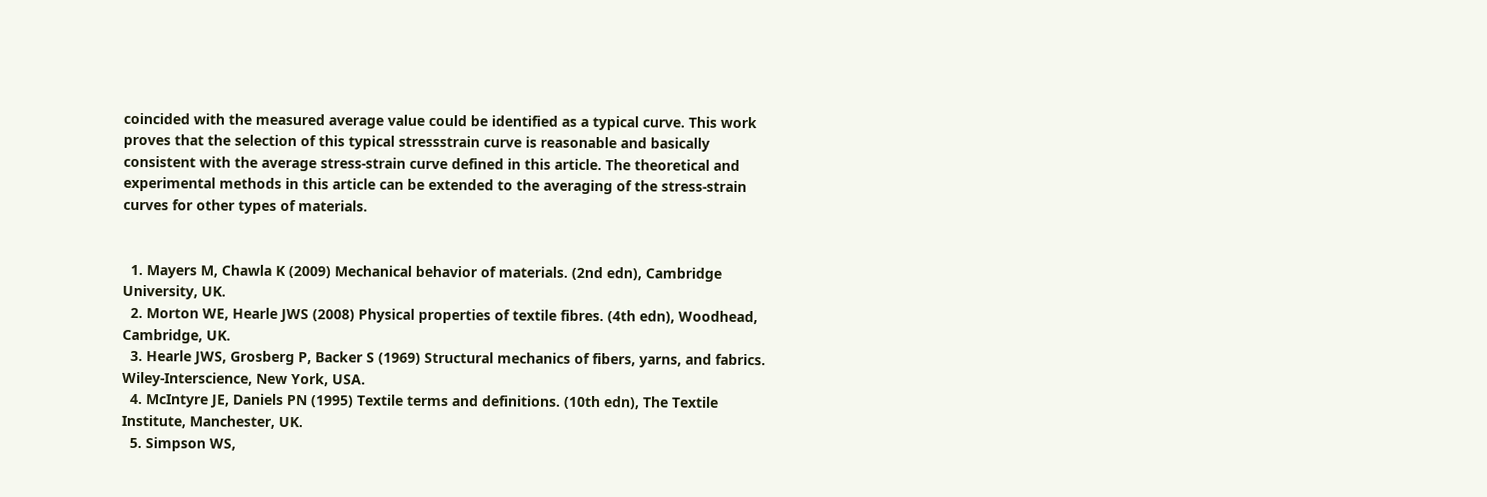coincided with the measured average value could be identified as a typical curve. This work proves that the selection of this typical stressstrain curve is reasonable and basically consistent with the average stress-strain curve defined in this article. The theoretical and experimental methods in this article can be extended to the averaging of the stress-strain curves for other types of materials.


  1. Mayers M, Chawla K (2009) Mechanical behavior of materials. (2nd edn), Cambridge University, UK.
  2. Morton WE, Hearle JWS (2008) Physical properties of textile fibres. (4th edn), Woodhead, Cambridge, UK.
  3. Hearle JWS, Grosberg P, Backer S (1969) Structural mechanics of fibers, yarns, and fabrics. Wiley-Interscience, New York, USA.
  4. McIntyre JE, Daniels PN (1995) Textile terms and definitions. (10th edn), The Textile Institute, Manchester, UK.
  5. Simpson WS,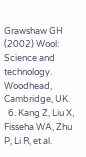Grawshaw GH (2002) Wool: Science and technology. Woodhead, Cambridge, UK.
  6. Kang Z, Liu X, Fisseha WA, Zhu P, Li R, et al.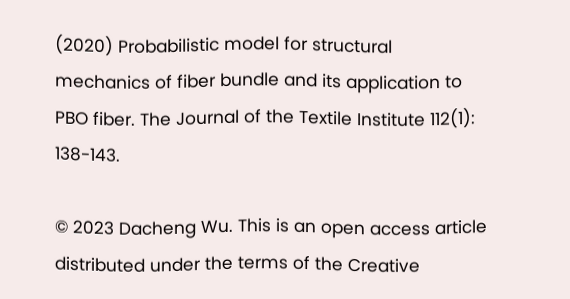(2020) Probabilistic model for structural mechanics of fiber bundle and its application to PBO fiber. The Journal of the Textile Institute 112(1): 138-143.

© 2023 Dacheng Wu. This is an open access article distributed under the terms of the Creative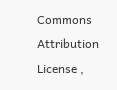Commons Attribution License ,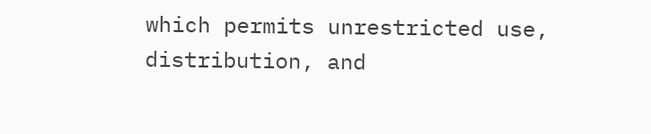which permits unrestricted use, distribution, and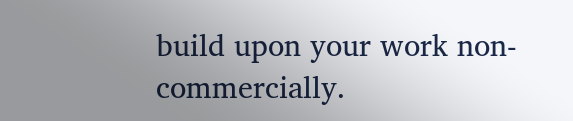build upon your work non-commercially.